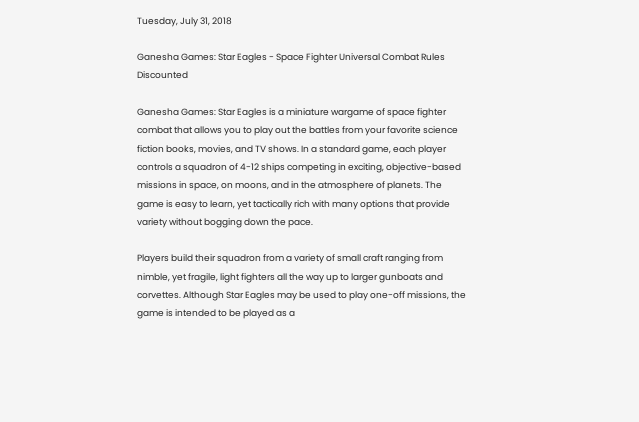Tuesday, July 31, 2018

Ganesha Games: Star Eagles - Space Fighter Universal Combat Rules Discounted

Ganesha Games: Star Eagles is a miniature wargame of space fighter combat that allows you to play out the battles from your favorite science fiction books, movies, and TV shows. In a standard game, each player controls a squadron of 4-12 ships competing in exciting, objective-based missions in space, on moons, and in the atmosphere of planets. The game is easy to learn, yet tactically rich with many options that provide variety without bogging down the pace.

Players build their squadron from a variety of small craft ranging from nimble, yet fragile, light fighters all the way up to larger gunboats and corvettes. Although Star Eagles may be used to play one-off missions, the game is intended to be played as a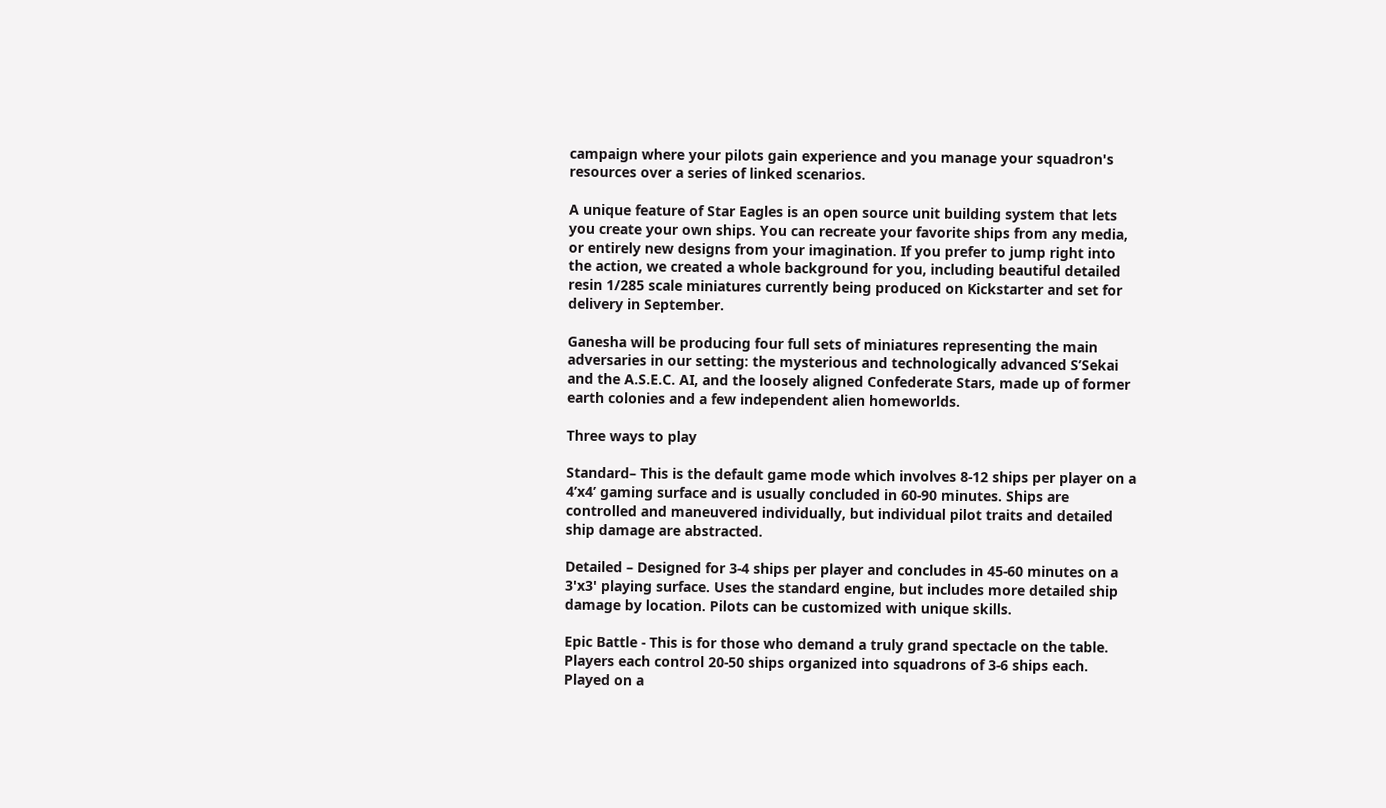campaign where your pilots gain experience and you manage your squadron's resources over a series of linked scenarios.

A unique feature of Star Eagles is an open source unit building system that lets you create your own ships. You can recreate your favorite ships from any media, or entirely new designs from your imagination. If you prefer to jump right into the action, we created a whole background for you, including beautiful detailed resin 1/285 scale miniatures currently being produced on Kickstarter and set for delivery in September.

Ganesha will be producing four full sets of miniatures representing the main adversaries in our setting: the mysterious and technologically advanced S’Sekai and the A.S.E.C. AI, and the loosely aligned Confederate Stars, made up of former earth colonies and a few independent alien homeworlds.

Three ways to play

Standard– This is the default game mode which involves 8-12 ships per player on a 4’x4’ gaming surface and is usually concluded in 60-90 minutes. Ships are controlled and maneuvered individually, but individual pilot traits and detailed ship damage are abstracted.

Detailed – Designed for 3-4 ships per player and concludes in 45-60 minutes on a 3'x3' playing surface. Uses the standard engine, but includes more detailed ship damage by location. Pilots can be customized with unique skills.

Epic Battle - This is for those who demand a truly grand spectacle on the table. Players each control 20-50 ships organized into squadrons of 3-6 ships each. Played on a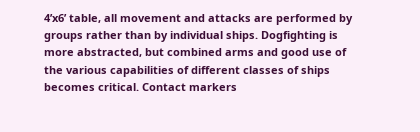4’x6’ table, all movement and attacks are performed by groups rather than by individual ships. Dogfighting is more abstracted, but combined arms and good use of the various capabilities of different classes of ships becomes critical. Contact markers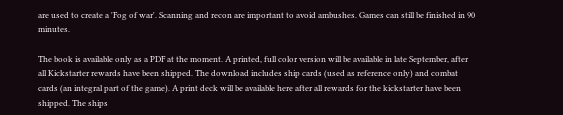are used to create a 'Fog of war'. Scanning and recon are important to avoid ambushes. Games can still be finished in 90 minutes.

The book is available only as a PDF at the moment. A printed, full color version will be available in late September, after all Kickstarter rewards have been shipped. The download includes ship cards (used as reference only) and combat cards (an integral part of the game). A print deck will be available here after all rewards for the kickstarter have been shipped. The ships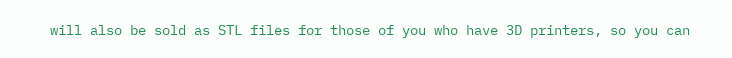will also be sold as STL files for those of you who have 3D printers, so you can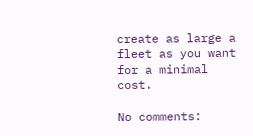create as large a fleet as you want for a minimal cost.

No comments: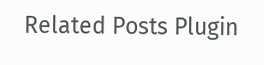Related Posts Plugin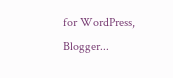for WordPress, Blogger...